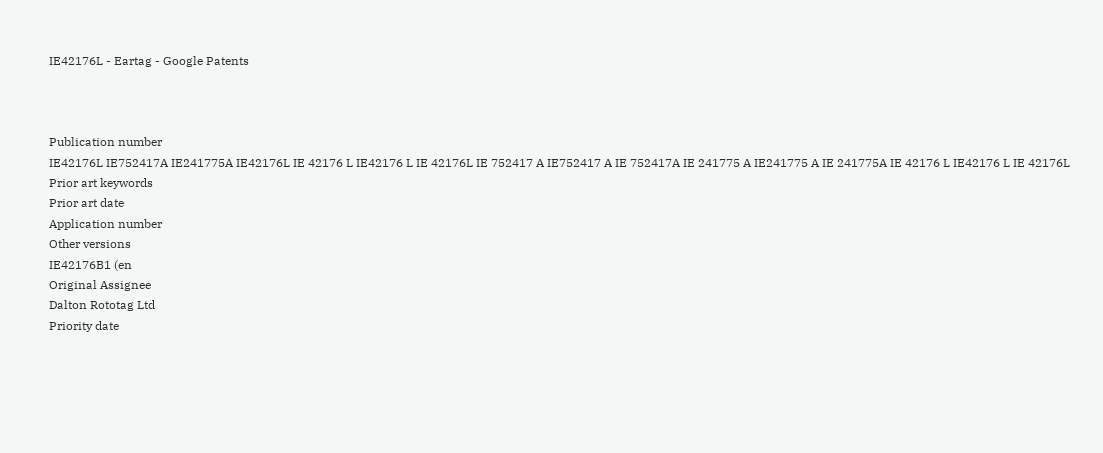IE42176L - Eartag - Google Patents



Publication number
IE42176L IE752417A IE241775A IE42176L IE 42176 L IE42176 L IE 42176L IE 752417 A IE752417 A IE 752417A IE 241775 A IE241775 A IE 241775A IE 42176 L IE42176 L IE 42176L
Prior art keywords
Prior art date
Application number
Other versions
IE42176B1 (en
Original Assignee
Dalton Rototag Ltd
Priority date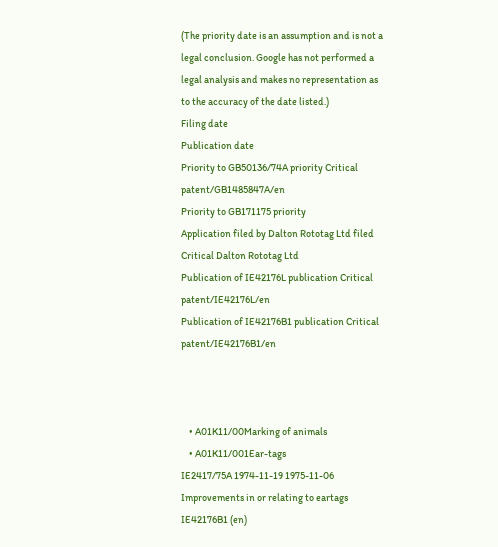(The priority date is an assumption and is not a legal conclusion. Google has not performed a legal analysis and makes no representation as to the accuracy of the date listed.)
Filing date
Publication date
Priority to GB50136/74A priority Critical patent/GB1485847A/en
Priority to GB171175 priority
Application filed by Dalton Rototag Ltd filed Critical Dalton Rototag Ltd
Publication of IE42176L publication Critical patent/IE42176L/en
Publication of IE42176B1 publication Critical patent/IE42176B1/en



    • A01K11/00Marking of animals
    • A01K11/001Ear-tags
IE2417/75A 1974-11-19 1975-11-06 Improvements in or relating to eartags IE42176B1 (en)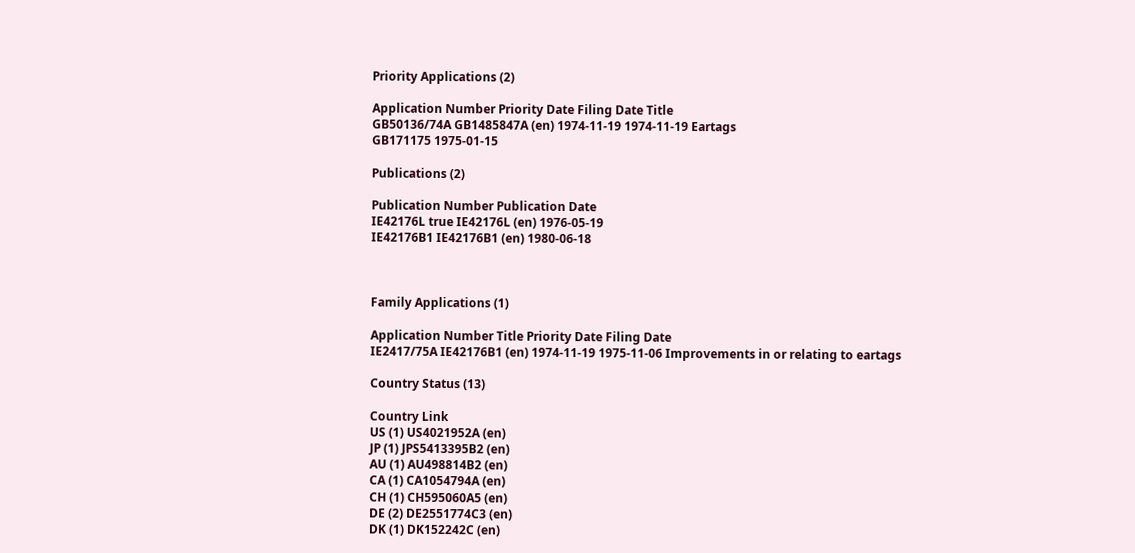Priority Applications (2)

Application Number Priority Date Filing Date Title
GB50136/74A GB1485847A (en) 1974-11-19 1974-11-19 Eartags
GB171175 1975-01-15

Publications (2)

Publication Number Publication Date
IE42176L true IE42176L (en) 1976-05-19
IE42176B1 IE42176B1 (en) 1980-06-18



Family Applications (1)

Application Number Title Priority Date Filing Date
IE2417/75A IE42176B1 (en) 1974-11-19 1975-11-06 Improvements in or relating to eartags

Country Status (13)

Country Link
US (1) US4021952A (en)
JP (1) JPS5413395B2 (en)
AU (1) AU498814B2 (en)
CA (1) CA1054794A (en)
CH (1) CH595060A5 (en)
DE (2) DE2551774C3 (en)
DK (1) DK152242C (en)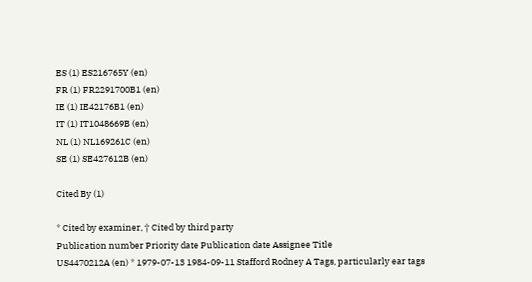ES (1) ES216765Y (en)
FR (1) FR2291700B1 (en)
IE (1) IE42176B1 (en)
IT (1) IT1048669B (en)
NL (1) NL169261C (en)
SE (1) SE427612B (en)

Cited By (1)

* Cited by examiner, † Cited by third party
Publication number Priority date Publication date Assignee Title
US4470212A (en) * 1979-07-13 1984-09-11 Stafford Rodney A Tags, particularly ear tags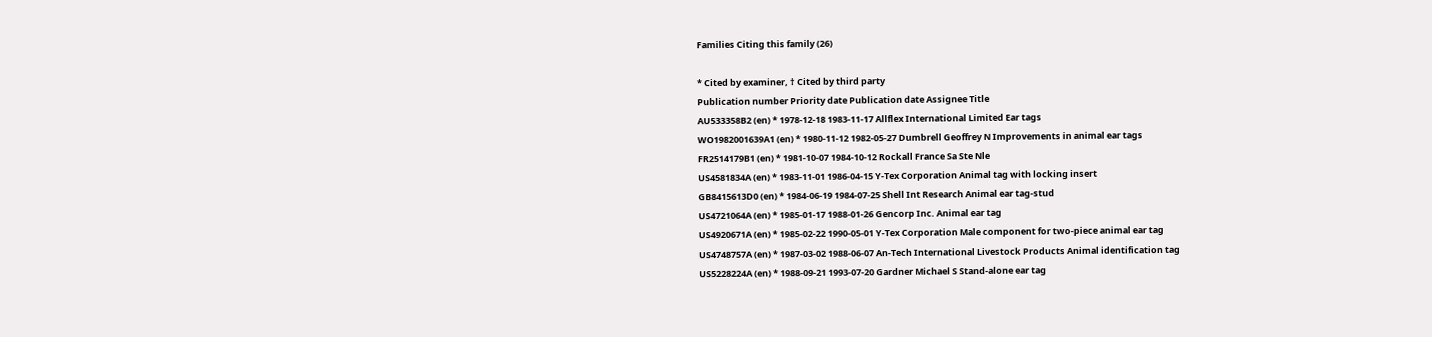Families Citing this family (26)

* Cited by examiner, † Cited by third party
Publication number Priority date Publication date Assignee Title
AU533358B2 (en) * 1978-12-18 1983-11-17 Allflex International Limited Ear tags
WO1982001639A1 (en) * 1980-11-12 1982-05-27 Dumbrell Geoffrey N Improvements in animal ear tags
FR2514179B1 (en) * 1981-10-07 1984-10-12 Rockall France Sa Ste Nle
US4581834A (en) * 1983-11-01 1986-04-15 Y-Tex Corporation Animal tag with locking insert
GB8415613D0 (en) * 1984-06-19 1984-07-25 Shell Int Research Animal ear tag-stud
US4721064A (en) * 1985-01-17 1988-01-26 Gencorp Inc. Animal ear tag
US4920671A (en) * 1985-02-22 1990-05-01 Y-Tex Corporation Male component for two-piece animal ear tag
US4748757A (en) * 1987-03-02 1988-06-07 An-Tech International Livestock Products Animal identification tag
US5228224A (en) * 1988-09-21 1993-07-20 Gardner Michael S Stand-alone ear tag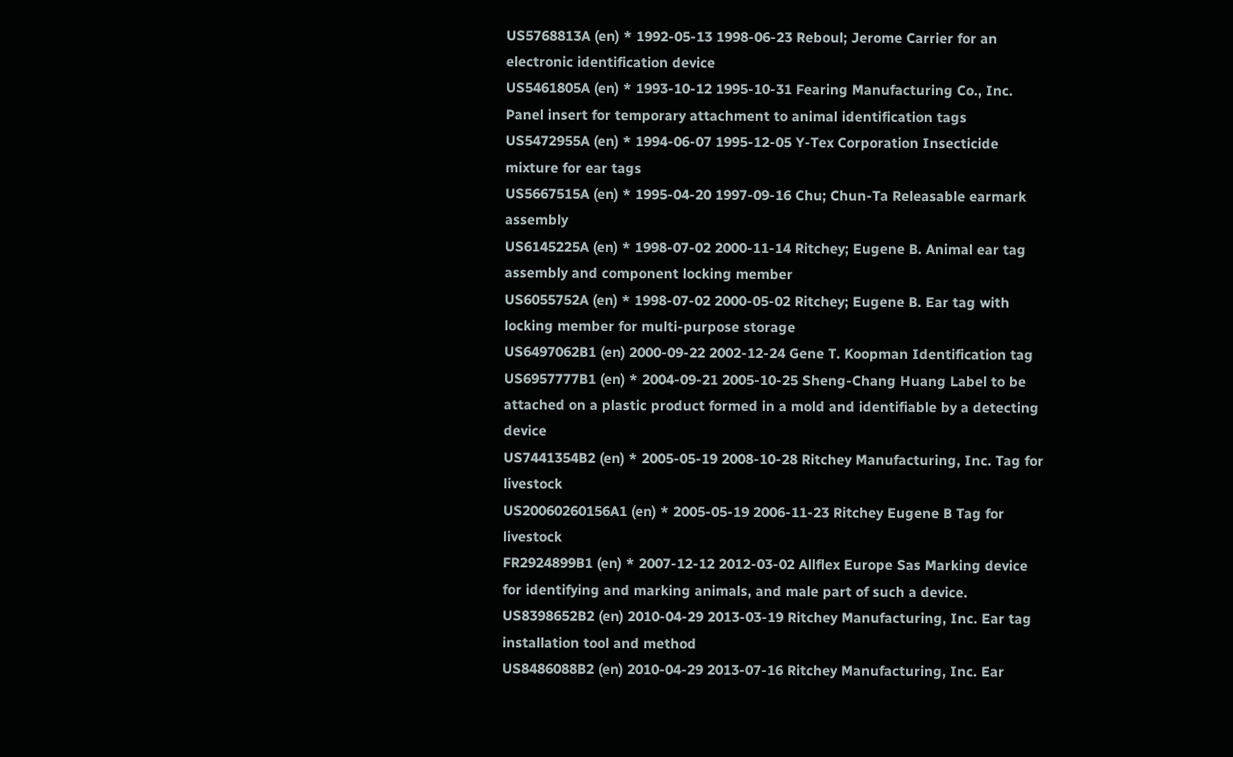US5768813A (en) * 1992-05-13 1998-06-23 Reboul; Jerome Carrier for an electronic identification device
US5461805A (en) * 1993-10-12 1995-10-31 Fearing Manufacturing Co., Inc. Panel insert for temporary attachment to animal identification tags
US5472955A (en) * 1994-06-07 1995-12-05 Y-Tex Corporation Insecticide mixture for ear tags
US5667515A (en) * 1995-04-20 1997-09-16 Chu; Chun-Ta Releasable earmark assembly
US6145225A (en) * 1998-07-02 2000-11-14 Ritchey; Eugene B. Animal ear tag assembly and component locking member
US6055752A (en) * 1998-07-02 2000-05-02 Ritchey; Eugene B. Ear tag with locking member for multi-purpose storage
US6497062B1 (en) 2000-09-22 2002-12-24 Gene T. Koopman Identification tag
US6957777B1 (en) * 2004-09-21 2005-10-25 Sheng-Chang Huang Label to be attached on a plastic product formed in a mold and identifiable by a detecting device
US7441354B2 (en) * 2005-05-19 2008-10-28 Ritchey Manufacturing, Inc. Tag for livestock
US20060260156A1 (en) * 2005-05-19 2006-11-23 Ritchey Eugene B Tag for livestock
FR2924899B1 (en) * 2007-12-12 2012-03-02 Allflex Europe Sas Marking device for identifying and marking animals, and male part of such a device.
US8398652B2 (en) 2010-04-29 2013-03-19 Ritchey Manufacturing, Inc. Ear tag installation tool and method
US8486088B2 (en) 2010-04-29 2013-07-16 Ritchey Manufacturing, Inc. Ear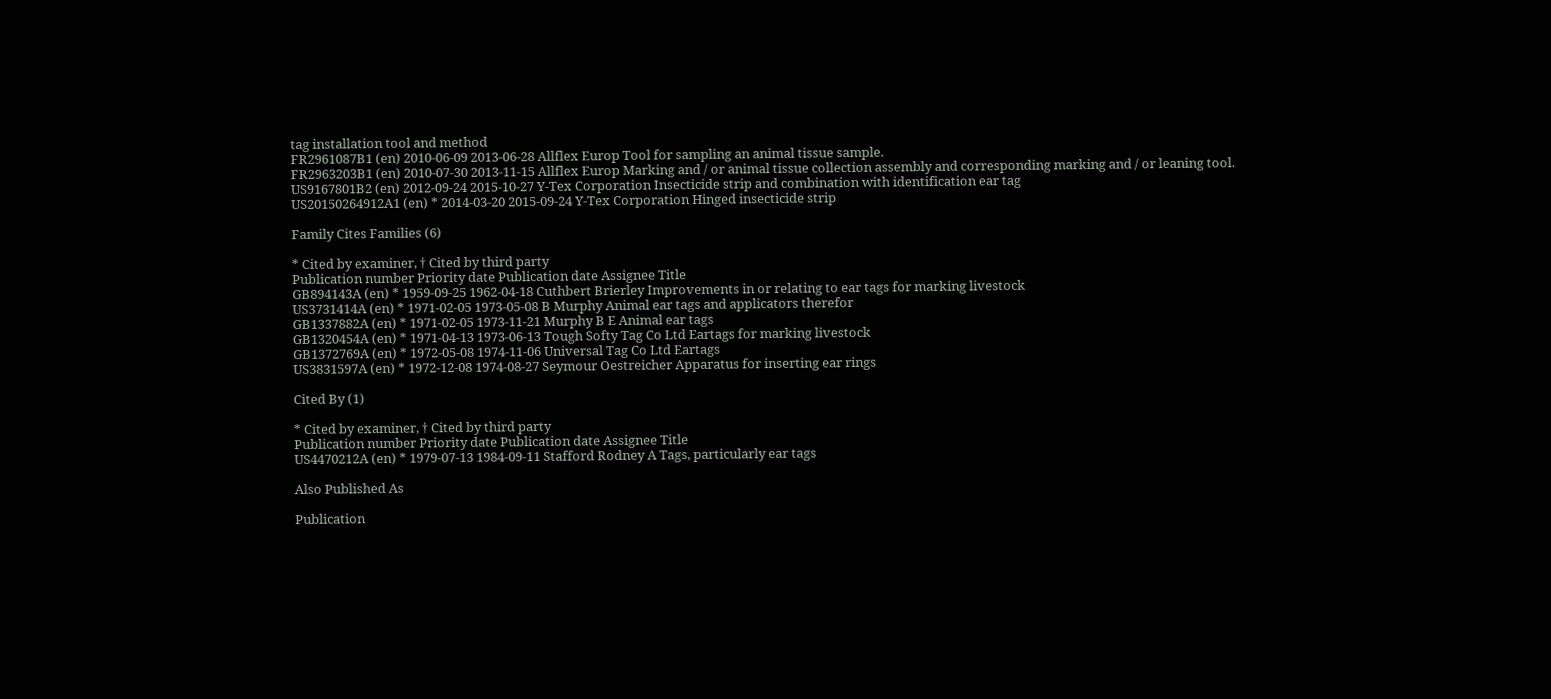tag installation tool and method
FR2961087B1 (en) 2010-06-09 2013-06-28 Allflex Europ Tool for sampling an animal tissue sample.
FR2963203B1 (en) 2010-07-30 2013-11-15 Allflex Europ Marking and / or animal tissue collection assembly and corresponding marking and / or leaning tool.
US9167801B2 (en) 2012-09-24 2015-10-27 Y-Tex Corporation Insecticide strip and combination with identification ear tag
US20150264912A1 (en) * 2014-03-20 2015-09-24 Y-Tex Corporation Hinged insecticide strip

Family Cites Families (6)

* Cited by examiner, † Cited by third party
Publication number Priority date Publication date Assignee Title
GB894143A (en) * 1959-09-25 1962-04-18 Cuthbert Brierley Improvements in or relating to ear tags for marking livestock
US3731414A (en) * 1971-02-05 1973-05-08 B Murphy Animal ear tags and applicators therefor
GB1337882A (en) * 1971-02-05 1973-11-21 Murphy B E Animal ear tags
GB1320454A (en) * 1971-04-13 1973-06-13 Tough Softy Tag Co Ltd Eartags for marking livestock
GB1372769A (en) * 1972-05-08 1974-11-06 Universal Tag Co Ltd Eartags
US3831597A (en) * 1972-12-08 1974-08-27 Seymour Oestreicher Apparatus for inserting ear rings

Cited By (1)

* Cited by examiner, † Cited by third party
Publication number Priority date Publication date Assignee Title
US4470212A (en) * 1979-07-13 1984-09-11 Stafford Rodney A Tags, particularly ear tags

Also Published As

Publication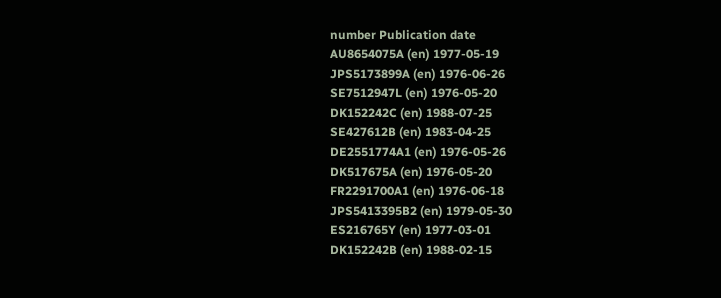number Publication date
AU8654075A (en) 1977-05-19
JPS5173899A (en) 1976-06-26
SE7512947L (en) 1976-05-20
DK152242C (en) 1988-07-25
SE427612B (en) 1983-04-25
DE2551774A1 (en) 1976-05-26
DK517675A (en) 1976-05-20
FR2291700A1 (en) 1976-06-18
JPS5413395B2 (en) 1979-05-30
ES216765Y (en) 1977-03-01
DK152242B (en) 1988-02-15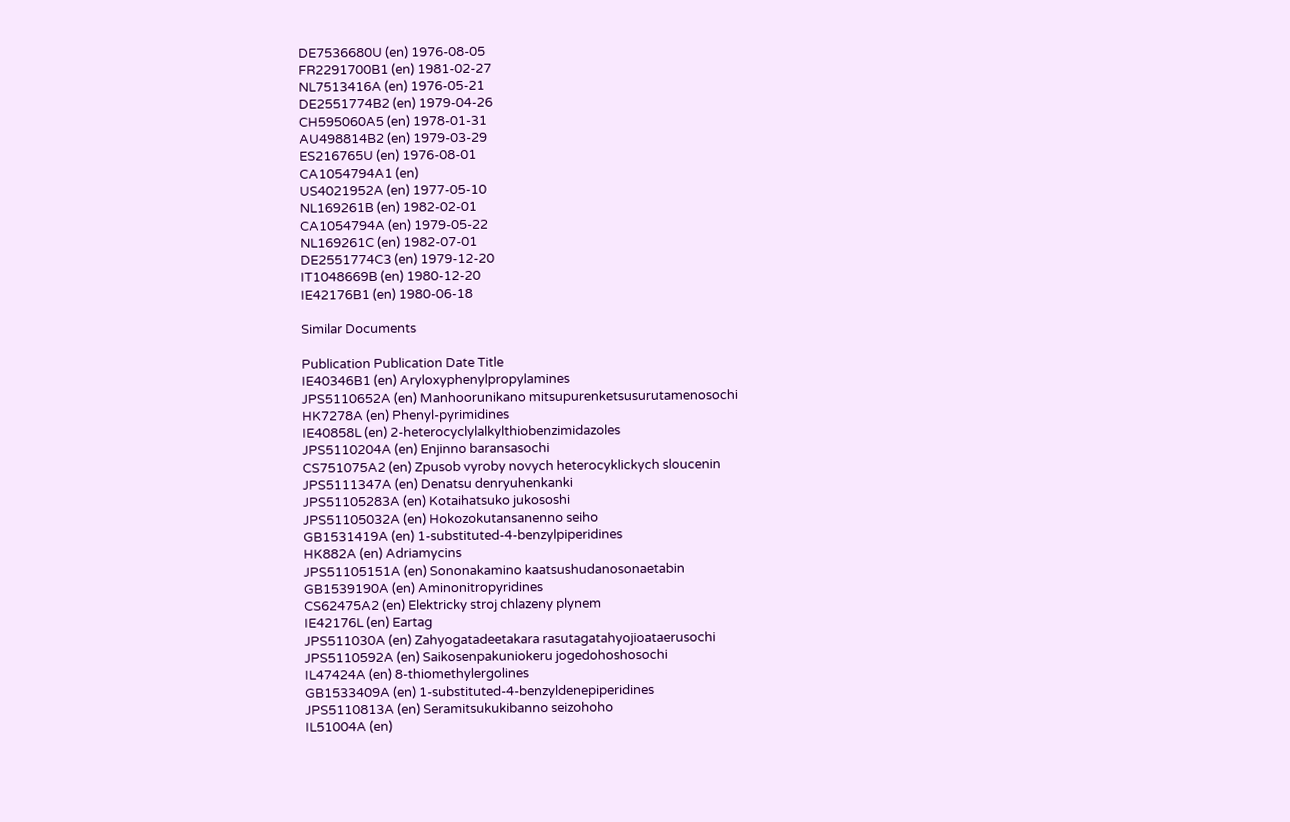DE7536680U (en) 1976-08-05
FR2291700B1 (en) 1981-02-27
NL7513416A (en) 1976-05-21
DE2551774B2 (en) 1979-04-26
CH595060A5 (en) 1978-01-31
AU498814B2 (en) 1979-03-29
ES216765U (en) 1976-08-01
CA1054794A1 (en)
US4021952A (en) 1977-05-10
NL169261B (en) 1982-02-01
CA1054794A (en) 1979-05-22
NL169261C (en) 1982-07-01
DE2551774C3 (en) 1979-12-20
IT1048669B (en) 1980-12-20
IE42176B1 (en) 1980-06-18

Similar Documents

Publication Publication Date Title
IE40346B1 (en) Aryloxyphenylpropylamines
JPS5110652A (en) Manhoorunikano mitsupurenketsusurutamenosochi
HK7278A (en) Phenyl-pyrimidines
IE40858L (en) 2-heterocyclylalkylthiobenzimidazoles
JPS5110204A (en) Enjinno baransasochi
CS751075A2 (en) Zpusob vyroby novych heterocyklickych sloucenin
JPS5111347A (en) Denatsu denryuhenkanki
JPS51105283A (en) Kotaihatsuko jukososhi
JPS51105032A (en) Hokozokutansanenno seiho
GB1531419A (en) 1-substituted-4-benzylpiperidines
HK882A (en) Adriamycins
JPS51105151A (en) Sononakamino kaatsushudanosonaetabin
GB1539190A (en) Aminonitropyridines
CS62475A2 (en) Elektricky stroj chlazeny plynem
IE42176L (en) Eartag
JPS511030A (en) Zahyogatadeetakara rasutagatahyojioataerusochi
JPS5110592A (en) Saikosenpakuniokeru jogedohoshosochi
IL47424A (en) 8-thiomethylergolines
GB1533409A (en) 1-substituted-4-benzyldenepiperidines
JPS5110813A (en) Seramitsukukibanno seizohoho
IL51004A (en)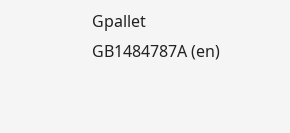Gpallet
GB1484787A (en)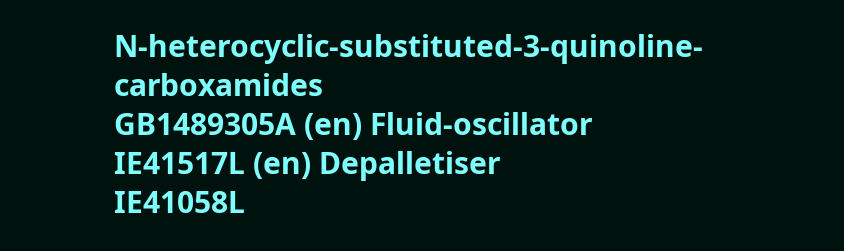N-heterocyclic-substituted-3-quinoline-carboxamides
GB1489305A (en) Fluid-oscillator
IE41517L (en) Depalletiser
IE41058L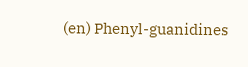(en) Phenyl-guanidines